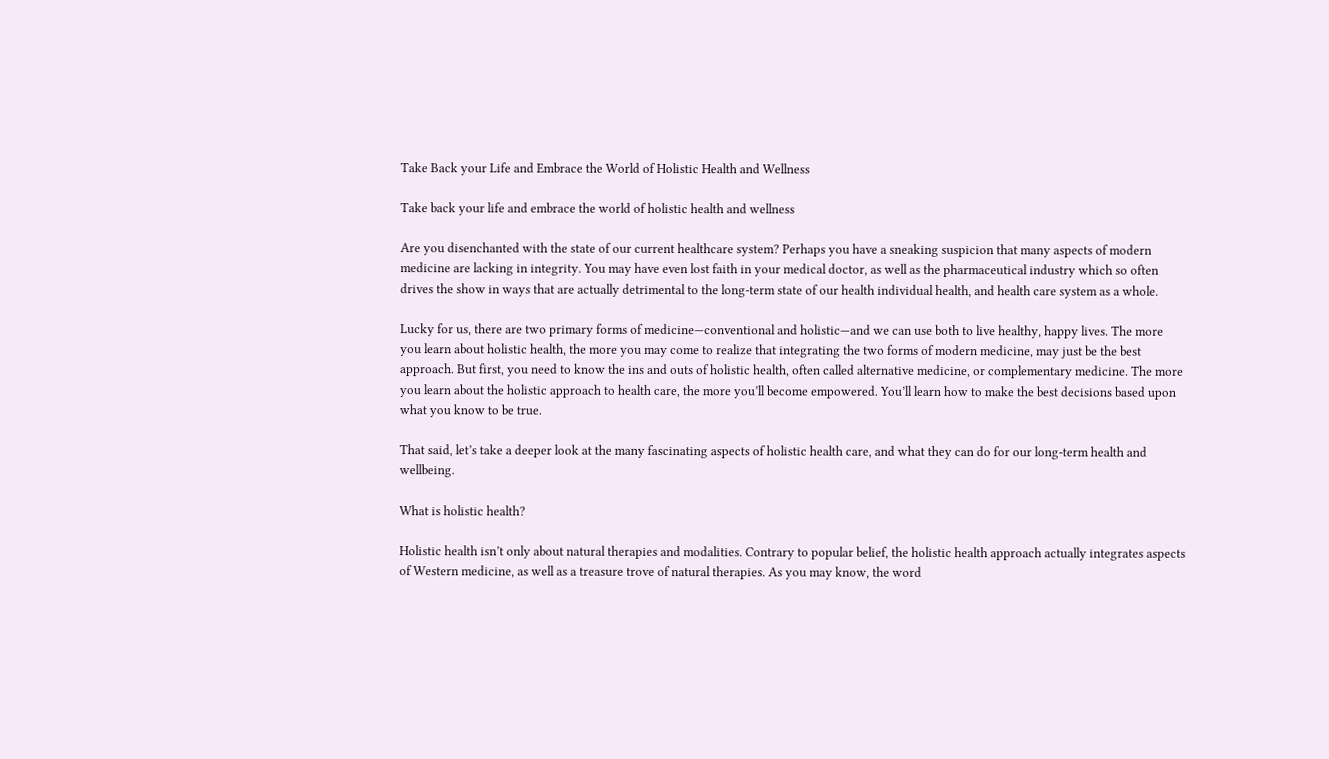Take Back your Life and Embrace the World of Holistic Health and Wellness

Take back your life and embrace the world of holistic health and wellness

Are you disenchanted with the state of our current healthcare system? Perhaps you have a sneaking suspicion that many aspects of modern medicine are lacking in integrity. You may have even lost faith in your medical doctor, as well as the pharmaceutical industry which so often drives the show in ways that are actually detrimental to the long-term state of our health individual health, and health care system as a whole.

Lucky for us, there are two primary forms of medicine—conventional and holistic—and we can use both to live healthy, happy lives. The more you learn about holistic health, the more you may come to realize that integrating the two forms of modern medicine, may just be the best approach. But first, you need to know the ins and outs of holistic health, often called alternative medicine, or complementary medicine. The more you learn about the holistic approach to health care, the more you’ll become empowered. You’ll learn how to make the best decisions based upon what you know to be true.

That said, let’s take a deeper look at the many fascinating aspects of holistic health care, and what they can do for our long-term health and wellbeing.

What is holistic health?

Holistic health isn’t only about natural therapies and modalities. Contrary to popular belief, the holistic health approach actually integrates aspects of Western medicine, as well as a treasure trove of natural therapies. As you may know, the word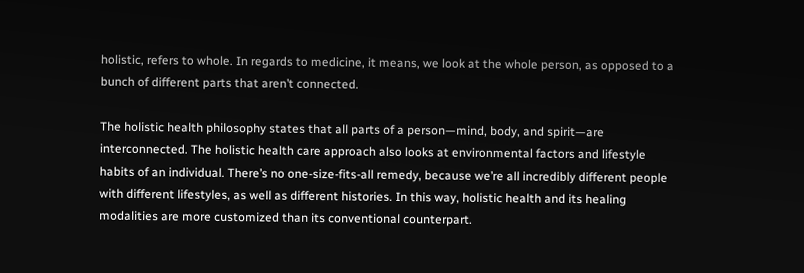holistic, refers to whole. In regards to medicine, it means, we look at the whole person, as opposed to a bunch of different parts that aren’t connected.

The holistic health philosophy states that all parts of a person—mind, body, and spirit—are interconnected. The holistic health care approach also looks at environmental factors and lifestyle habits of an individual. There’s no one-size-fits-all remedy, because we’re all incredibly different people with different lifestyles, as well as different histories. In this way, holistic health and its healing modalities are more customized than its conventional counterpart.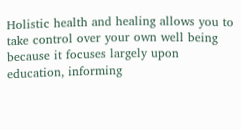Holistic health and healing allows you to take control over your own well being because it focuses largely upon education, informing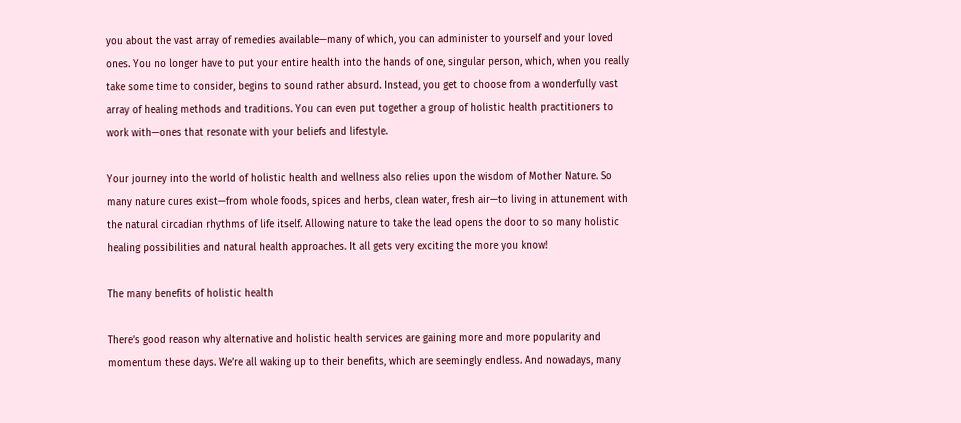you about the vast array of remedies available—many of which, you can administer to yourself and your loved ones. You no longer have to put your entire health into the hands of one, singular person, which, when you really take some time to consider, begins to sound rather absurd. Instead, you get to choose from a wonderfully vast array of healing methods and traditions. You can even put together a group of holistic health practitioners to work with—ones that resonate with your beliefs and lifestyle.

Your journey into the world of holistic health and wellness also relies upon the wisdom of Mother Nature. So many nature cures exist—from whole foods, spices and herbs, clean water, fresh air—to living in attunement with the natural circadian rhythms of life itself. Allowing nature to take the lead opens the door to so many holistic healing possibilities and natural health approaches. It all gets very exciting the more you know!

The many benefits of holistic health

There’s good reason why alternative and holistic health services are gaining more and more popularity and momentum these days. We’re all waking up to their benefits, which are seemingly endless. And nowadays, many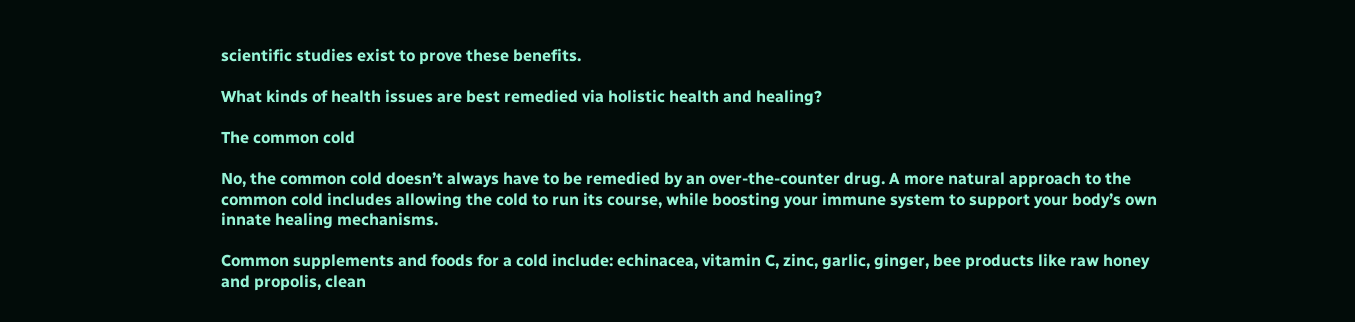scientific studies exist to prove these benefits.

What kinds of health issues are best remedied via holistic health and healing?

The common cold

No, the common cold doesn’t always have to be remedied by an over-the-counter drug. A more natural approach to the common cold includes allowing the cold to run its course, while boosting your immune system to support your body’s own innate healing mechanisms.

Common supplements and foods for a cold include: echinacea, vitamin C, zinc, garlic, ginger, bee products like raw honey and propolis, clean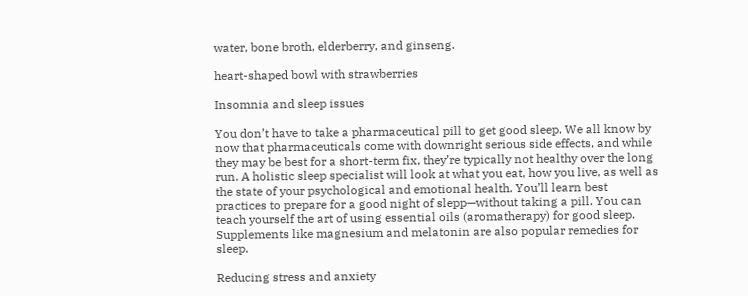water, bone broth, elderberry, and ginseng.

heart-shaped bowl with strawberries

Insomnia and sleep issues

You don’t have to take a pharmaceutical pill to get good sleep. We all know by now that pharmaceuticals come with downright serious side effects, and while they may be best for a short-term fix, they’re typically not healthy over the long run. A holistic sleep specialist will look at what you eat, how you live, as well as the state of your psychological and emotional health. You’ll learn best practices to prepare for a good night of slepp—without taking a pill. You can teach yourself the art of using essential oils (aromatherapy) for good sleep. Supplements like magnesium and melatonin are also popular remedies for sleep.

Reducing stress and anxiety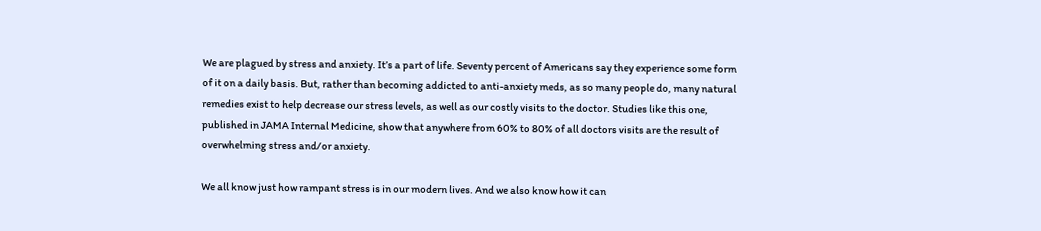We are plagued by stress and anxiety. It’s a part of life. Seventy percent of Americans say they experience some form of it on a daily basis. But, rather than becoming addicted to anti-anxiety meds, as so many people do, many natural remedies exist to help decrease our stress levels, as well as our costly visits to the doctor. Studies like this one, published in JAMA Internal Medicine, show that anywhere from 60% to 80% of all doctors visits are the result of overwhelming stress and/or anxiety.

We all know just how rampant stress is in our modern lives. And we also know how it can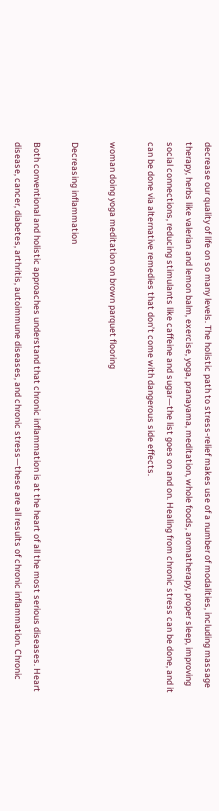decrease our quality of life on so many levels. The holistic path to stress-relief makes use of a number of modalities, including massage therapy, herbs like valerian and lemon balm, exercise, yoga, pranayama, meditation, whole foods, aromatherapy, proper sleep, improving social connections, reducing stimulants like caffeine and sugar—the list goes on and on. Healing from chronic stress can be done, and it can be done via alternative remedies that don’t come with dangerous side effects.

woman doing yoga meditation on brown parquet flooring

Decreasing inflammation

Both conventional and holistic approaches understand that chronic inflammation is at the heart of all the most serious diseases. Heart disease, cancer, diabetes, arthritis, autoimmune diseases, and chronic stress—these are all results of chronic inflammation. Chronic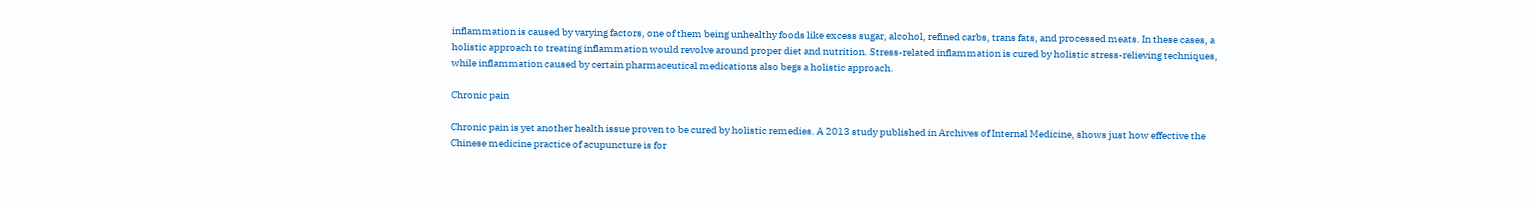inflammation is caused by varying factors, one of them being unhealthy foods like excess sugar, alcohol, refined carbs, trans fats, and processed meats. In these cases, a holistic approach to treating inflammation would revolve around proper diet and nutrition. Stress-related inflammation is cured by holistic stress-relieving techniques, while inflammation caused by certain pharmaceutical medications also begs a holistic approach.

Chronic pain

Chronic pain is yet another health issue proven to be cured by holistic remedies. A 2013 study published in Archives of Internal Medicine, shows just how effective the Chinese medicine practice of acupuncture is for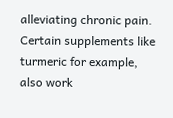alleviating chronic pain. Certain supplements like turmeric for example, also work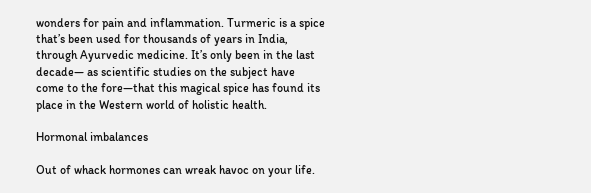wonders for pain and inflammation. Turmeric is a spice that’s been used for thousands of years in India, through Ayurvedic medicine. It’s only been in the last decade— as scientific studies on the subject have come to the fore—that this magical spice has found its place in the Western world of holistic health.

Hormonal imbalances

Out of whack hormones can wreak havoc on your life.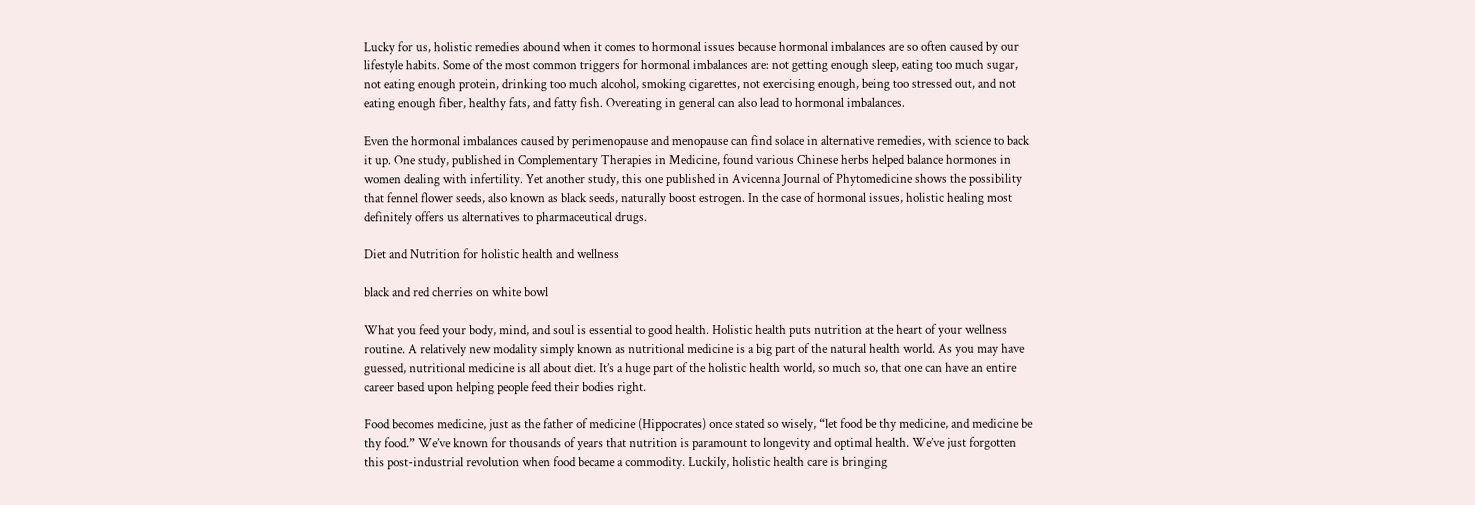Lucky for us, holistic remedies abound when it comes to hormonal issues because hormonal imbalances are so often caused by our lifestyle habits. Some of the most common triggers for hormonal imbalances are: not getting enough sleep, eating too much sugar, not eating enough protein, drinking too much alcohol, smoking cigarettes, not exercising enough, being too stressed out, and not eating enough fiber, healthy fats, and fatty fish. Overeating in general can also lead to hormonal imbalances.

Even the hormonal imbalances caused by perimenopause and menopause can find solace in alternative remedies, with science to back it up. One study, published in Complementary Therapies in Medicine, found various Chinese herbs helped balance hormones in women dealing with infertility. Yet another study, this one published in Avicenna Journal of Phytomedicine shows the possibility that fennel flower seeds, also known as black seeds, naturally boost estrogen. In the case of hormonal issues, holistic healing most definitely offers us alternatives to pharmaceutical drugs.

Diet and Nutrition for holistic health and wellness

black and red cherries on white bowl

What you feed your body, mind, and soul is essential to good health. Holistic health puts nutrition at the heart of your wellness routine. A relatively new modality simply known as nutritional medicine is a big part of the natural health world. As you may have guessed, nutritional medicine is all about diet. It’s a huge part of the holistic health world, so much so, that one can have an entire career based upon helping people feed their bodies right.

Food becomes medicine, just as the father of medicine (Hippocrates) once stated so wisely, “let food be thy medicine, and medicine be thy food.” We’ve known for thousands of years that nutrition is paramount to longevity and optimal health. We’ve just forgotten this post-industrial revolution when food became a commodity. Luckily, holistic health care is bringing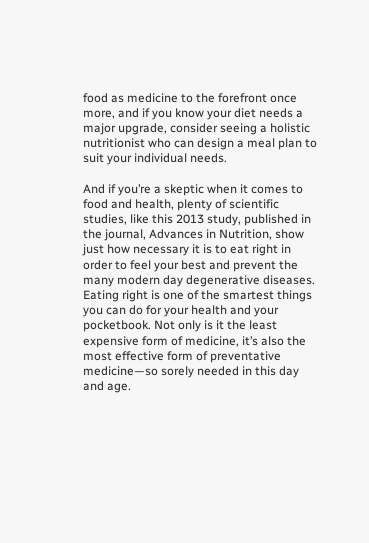food as medicine to the forefront once more, and if you know your diet needs a major upgrade, consider seeing a holistic nutritionist who can design a meal plan to suit your individual needs.

And if you’re a skeptic when it comes to food and health, plenty of scientific studies, like this 2013 study, published in the journal, Advances in Nutrition, show just how necessary it is to eat right in order to feel your best and prevent the many modern day degenerative diseases. Eating right is one of the smartest things you can do for your health and your pocketbook. Not only is it the least expensive form of medicine, it’s also the most effective form of preventative medicine—so sorely needed in this day and age.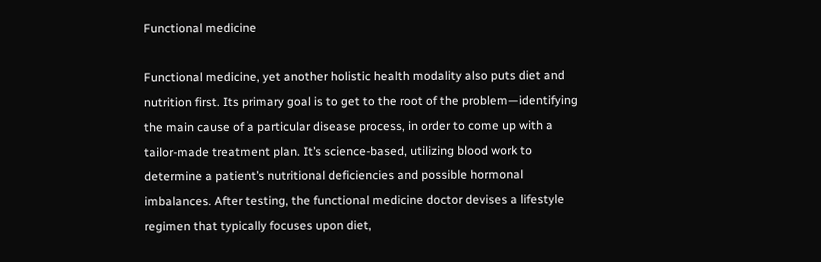Functional medicine

Functional medicine, yet another holistic health modality also puts diet and nutrition first. Its primary goal is to get to the root of the problem—identifying the main cause of a particular disease process, in order to come up with a tailor-made treatment plan. It’s science-based, utilizing blood work to determine a patient’s nutritional deficiencies and possible hormonal imbalances. After testing, the functional medicine doctor devises a lifestyle regimen that typically focuses upon diet,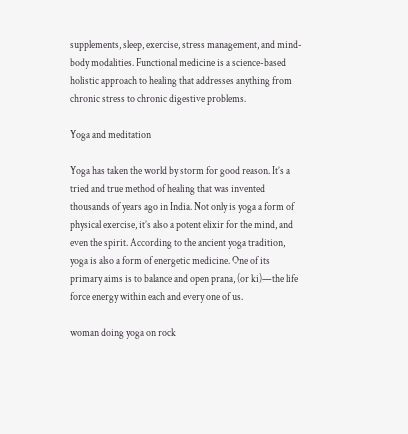supplements, sleep, exercise, stress management, and mind-body modalities. Functional medicine is a science-based holistic approach to healing that addresses anything from chronic stress to chronic digestive problems.

Yoga and meditation

Yoga has taken the world by storm for good reason. It’s a tried and true method of healing that was invented thousands of years ago in India. Not only is yoga a form of physical exercise, it’s also a potent elixir for the mind, and even the spirit. According to the ancient yoga tradition, yoga is also a form of energetic medicine. One of its primary aims is to balance and open prana, (or ki)—the life force energy within each and every one of us.

woman doing yoga on rock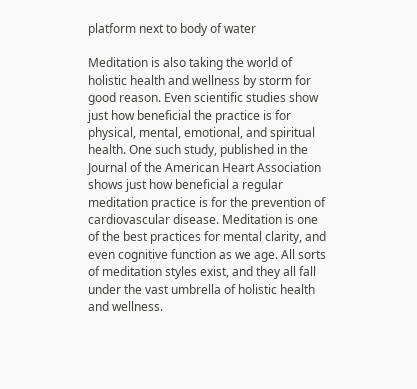platform next to body of water

Meditation is also taking the world of holistic health and wellness by storm for good reason. Even scientific studies show just how beneficial the practice is for physical, mental, emotional, and spiritual health. One such study, published in the Journal of the American Heart Association shows just how beneficial a regular meditation practice is for the prevention of cardiovascular disease. Meditation is one of the best practices for mental clarity, and even cognitive function as we age. All sorts of meditation styles exist, and they all fall under the vast umbrella of holistic health and wellness.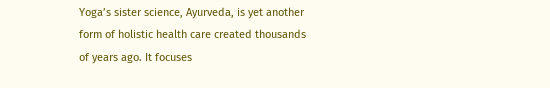Yoga’s sister science, Ayurveda, is yet another form of holistic health care created thousands of years ago. It focuses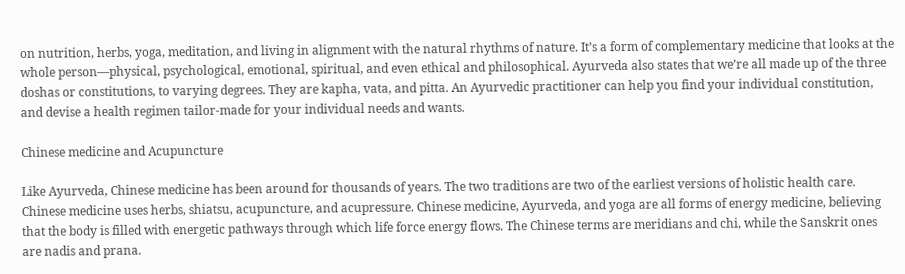on nutrition, herbs, yoga, meditation, and living in alignment with the natural rhythms of nature. It’s a form of complementary medicine that looks at the whole person—physical, psychological, emotional, spiritual, and even ethical and philosophical. Ayurveda also states that we’re all made up of the three doshas or constitutions, to varying degrees. They are kapha, vata, and pitta. An Ayurvedic practitioner can help you find your individual constitution, and devise a health regimen tailor-made for your individual needs and wants.

Chinese medicine and Acupuncture

Like Ayurveda, Chinese medicine has been around for thousands of years. The two traditions are two of the earliest versions of holistic health care. Chinese medicine uses herbs, shiatsu, acupuncture, and acupressure. Chinese medicine, Ayurveda, and yoga are all forms of energy medicine, believing that the body is filled with energetic pathways through which life force energy flows. The Chinese terms are meridians and chi, while the Sanskrit ones are nadis and prana.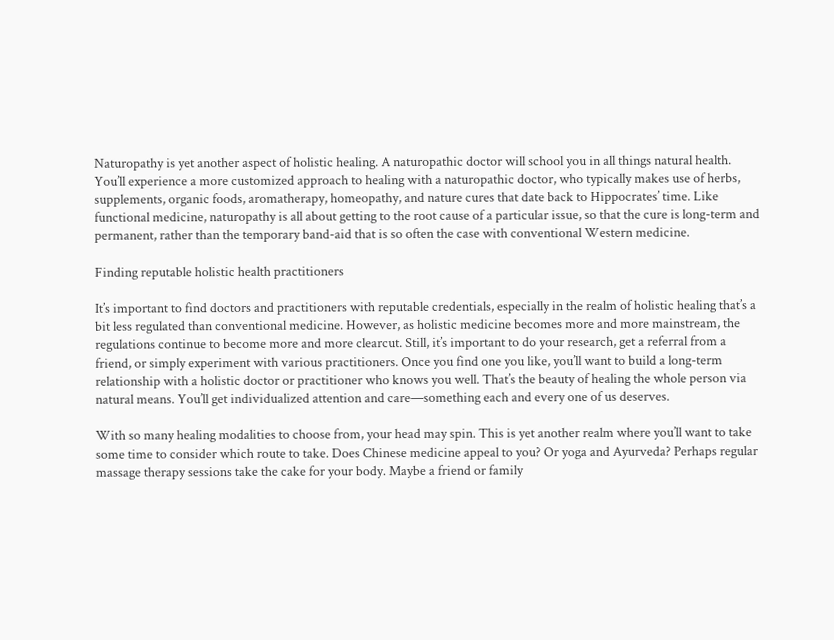Naturopathy is yet another aspect of holistic healing. A naturopathic doctor will school you in all things natural health. You’ll experience a more customized approach to healing with a naturopathic doctor, who typically makes use of herbs, supplements, organic foods, aromatherapy, homeopathy, and nature cures that date back to Hippocrates’ time. Like functional medicine, naturopathy is all about getting to the root cause of a particular issue, so that the cure is long-term and permanent, rather than the temporary band-aid that is so often the case with conventional Western medicine.

Finding reputable holistic health practitioners

It’s important to find doctors and practitioners with reputable credentials, especially in the realm of holistic healing that’s a bit less regulated than conventional medicine. However, as holistic medicine becomes more and more mainstream, the regulations continue to become more and more clearcut. Still, it’s important to do your research, get a referral from a friend, or simply experiment with various practitioners. Once you find one you like, you’ll want to build a long-term relationship with a holistic doctor or practitioner who knows you well. That’s the beauty of healing the whole person via natural means. You’ll get individualized attention and care—something each and every one of us deserves.

With so many healing modalities to choose from, your head may spin. This is yet another realm where you’ll want to take some time to consider which route to take. Does Chinese medicine appeal to you? Or yoga and Ayurveda? Perhaps regular massage therapy sessions take the cake for your body. Maybe a friend or family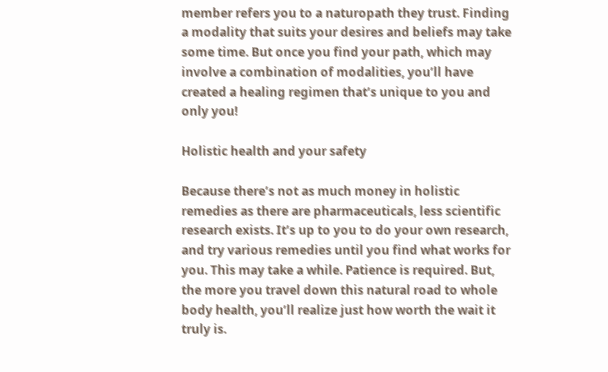member refers you to a naturopath they trust. Finding a modality that suits your desires and beliefs may take some time. But once you find your path, which may involve a combination of modalities, you’ll have created a healing regimen that’s unique to you and only you!

Holistic health and your safety

Because there’s not as much money in holistic remedies as there are pharmaceuticals, less scientific research exists. It’s up to you to do your own research, and try various remedies until you find what works for you. This may take a while. Patience is required. But, the more you travel down this natural road to whole body health, you’ll realize just how worth the wait it truly is.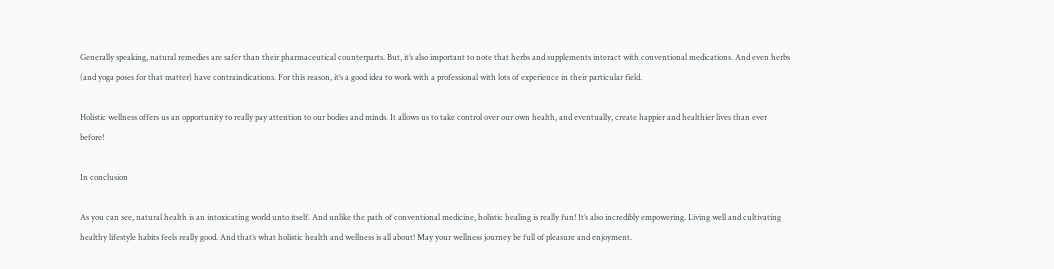Generally speaking, natural remedies are safer than their pharmaceutical counterparts. But, it’s also important to note that herbs and supplements interact with conventional medications. And even herbs (and yoga poses for that matter) have contraindications. For this reason, it’s a good idea to work with a professional with lots of experience in their particular field.

Holistic wellness offers us an opportunity to really pay attention to our bodies and minds. It allows us to take control over our own health, and eventually, create happier and healthier lives than ever before!

In conclusion

As you can see, natural health is an intoxicating world unto itself. And unlike the path of conventional medicine, holistic healing is really fun! It’s also incredibly empowering. Living well and cultivating healthy lifestyle habits feels really good. And that’s what holistic health and wellness is all about! May your wellness journey be full of pleasure and enjoyment.